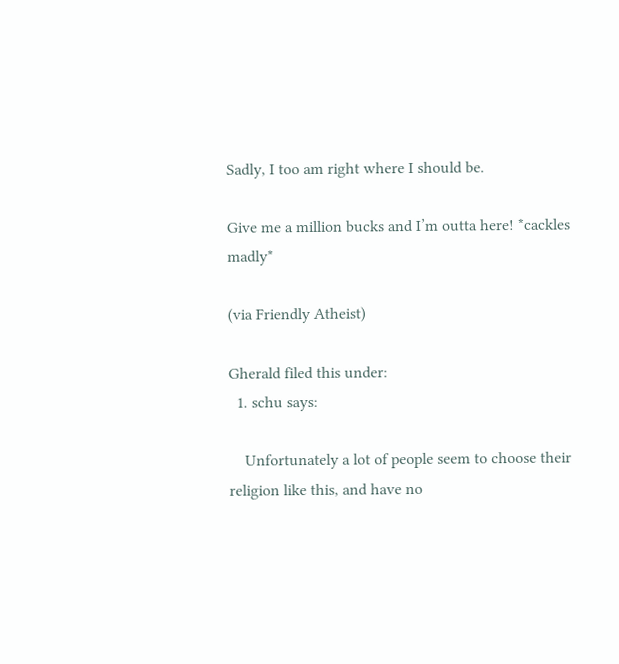Sadly, I too am right where I should be.

Give me a million bucks and I’m outta here! *cackles madly*

(via Friendly Atheist)

Gherald filed this under:
  1. schu says:

    Unfortunately a lot of people seem to choose their religion like this, and have no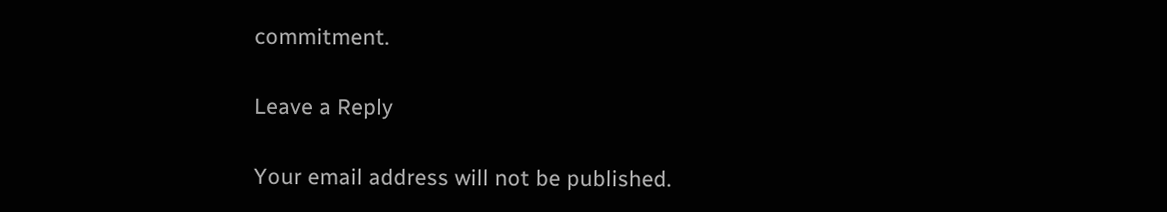commitment.

Leave a Reply

Your email address will not be published.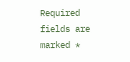Required fields are marked *